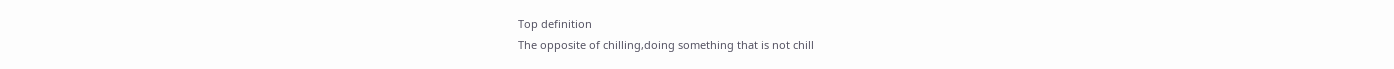Top definition
The opposite of chilling,doing something that is not chill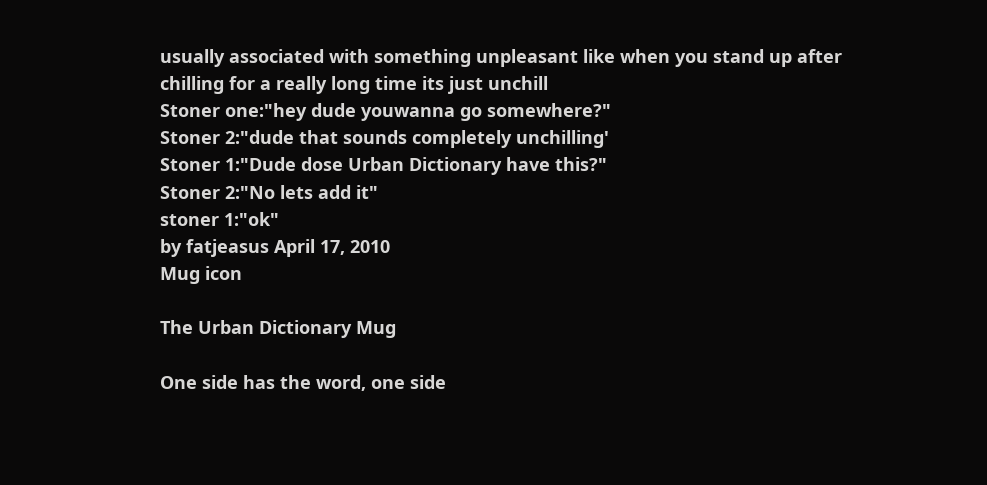usually associated with something unpleasant like when you stand up after chilling for a really long time its just unchill
Stoner one:"hey dude youwanna go somewhere?"
Stoner 2:"dude that sounds completely unchilling'
Stoner 1:"Dude dose Urban Dictionary have this?"
Stoner 2:"No lets add it"
stoner 1:"ok"
by fatjeasus April 17, 2010
Mug icon

The Urban Dictionary Mug

One side has the word, one side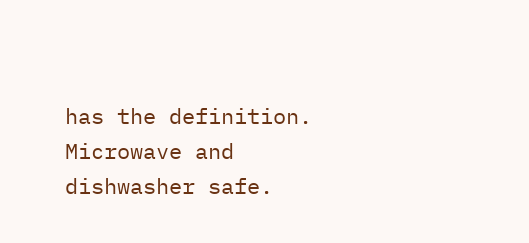has the definition. Microwave and dishwasher safe.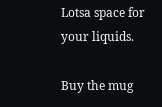Lotsa space for your liquids.

Buy the mug